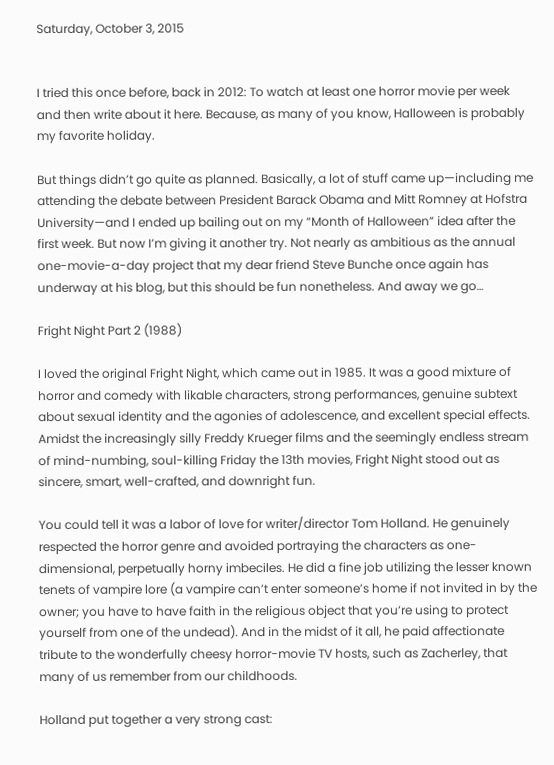Saturday, October 3, 2015


I tried this once before, back in 2012: To watch at least one horror movie per week and then write about it here. Because, as many of you know, Halloween is probably my favorite holiday.

But things didn’t go quite as planned. Basically, a lot of stuff came up—including me attending the debate between President Barack Obama and Mitt Romney at Hofstra University—and I ended up bailing out on my “Month of Halloween” idea after the first week. But now I’m giving it another try. Not nearly as ambitious as the annual one-movie-a-day project that my dear friend Steve Bunche once again has underway at his blog, but this should be fun nonetheless. And away we go…

Fright Night Part 2 (1988)

I loved the original Fright Night, which came out in 1985. It was a good mixture of horror and comedy with likable characters, strong performances, genuine subtext about sexual identity and the agonies of adolescence, and excellent special effects. Amidst the increasingly silly Freddy Krueger films and the seemingly endless stream of mind-numbing, soul-killing Friday the 13th movies, Fright Night stood out as sincere, smart, well-crafted, and downright fun.

You could tell it was a labor of love for writer/director Tom Holland. He genuinely respected the horror genre and avoided portraying the characters as one-dimensional, perpetually horny imbeciles. He did a fine job utilizing the lesser known tenets of vampire lore (a vampire can’t enter someone’s home if not invited in by the owner; you have to have faith in the religious object that you’re using to protect yourself from one of the undead). And in the midst of it all, he paid affectionate tribute to the wonderfully cheesy horror-movie TV hosts, such as Zacherley, that many of us remember from our childhoods.

Holland put together a very strong cast: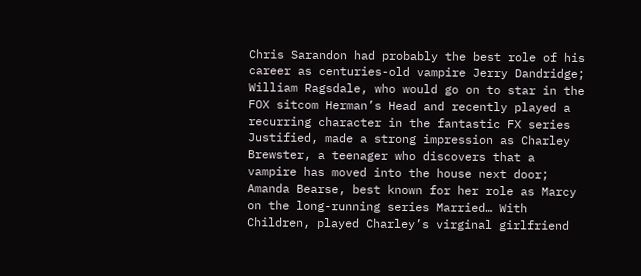Chris Sarandon had probably the best role of his career as centuries-old vampire Jerry Dandridge; William Ragsdale, who would go on to star in the FOX sitcom Herman’s Head and recently played a recurring character in the fantastic FX series Justified, made a strong impression as Charley Brewster, a teenager who discovers that a vampire has moved into the house next door; Amanda Bearse, best known for her role as Marcy on the long-running series Married… With Children, played Charley’s virginal girlfriend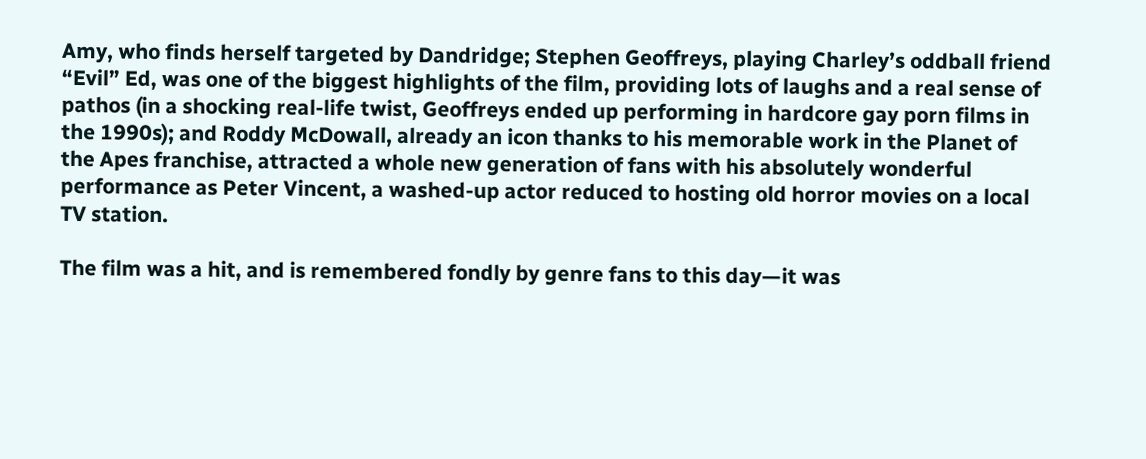Amy, who finds herself targeted by Dandridge; Stephen Geoffreys, playing Charley’s oddball friend “Evil” Ed, was one of the biggest highlights of the film, providing lots of laughs and a real sense of pathos (in a shocking real-life twist, Geoffreys ended up performing in hardcore gay porn films in the 1990s); and Roddy McDowall, already an icon thanks to his memorable work in the Planet of the Apes franchise, attracted a whole new generation of fans with his absolutely wonderful performance as Peter Vincent, a washed-up actor reduced to hosting old horror movies on a local TV station.

The film was a hit, and is remembered fondly by genre fans to this day—it was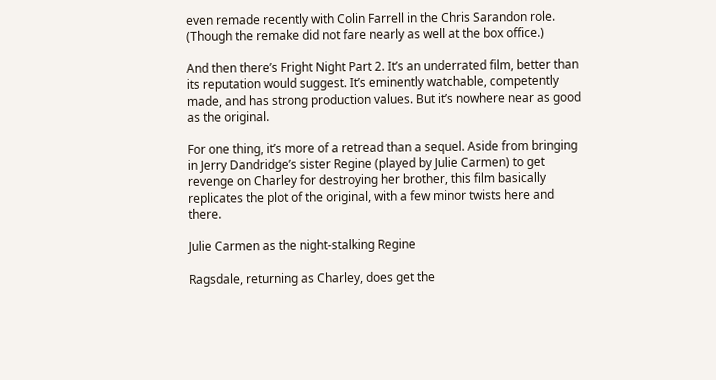even remade recently with Colin Farrell in the Chris Sarandon role. (Though the remake did not fare nearly as well at the box office.)

And then there’s Fright Night Part 2. It’s an underrated film, better than its reputation would suggest. It’s eminently watchable, competently made, and has strong production values. But it’s nowhere near as good as the original.

For one thing, it’s more of a retread than a sequel. Aside from bringing in Jerry Dandridge’s sister Regine (played by Julie Carmen) to get revenge on Charley for destroying her brother, this film basically replicates the plot of the original, with a few minor twists here and there.

Julie Carmen as the night-stalking Regine

Ragsdale, returning as Charley, does get the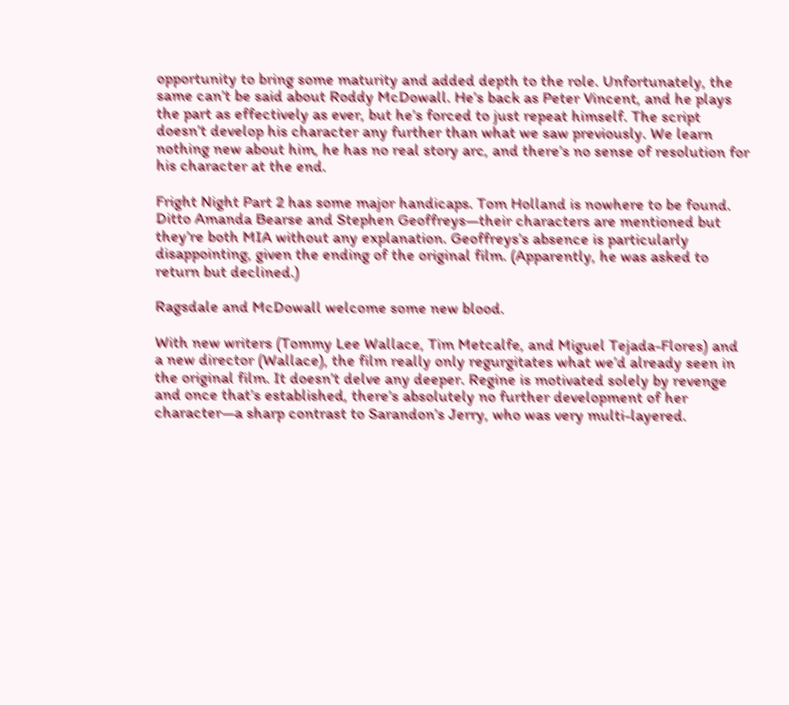opportunity to bring some maturity and added depth to the role. Unfortunately, the same can’t be said about Roddy McDowall. He’s back as Peter Vincent, and he plays the part as effectively as ever, but he’s forced to just repeat himself. The script doesn’t develop his character any further than what we saw previously. We learn nothing new about him, he has no real story arc, and there’s no sense of resolution for his character at the end.

Fright Night Part 2 has some major handicaps. Tom Holland is nowhere to be found. Ditto Amanda Bearse and Stephen Geoffreys—their characters are mentioned but they’re both MIA without any explanation. Geoffreys’s absence is particularly disappointing, given the ending of the original film. (Apparently, he was asked to return but declined.)

Ragsdale and McDowall welcome some new blood.

With new writers (Tommy Lee Wallace, Tim Metcalfe, and Miguel Tejada-Flores) and a new director (Wallace), the film really only regurgitates what we’d already seen in the original film. It doesn’t delve any deeper. Regine is motivated solely by revenge and once that’s established, there’s absolutely no further development of her character—a sharp contrast to Sarandon’s Jerry, who was very multi-layered.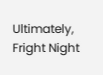Ultimately, Fright Night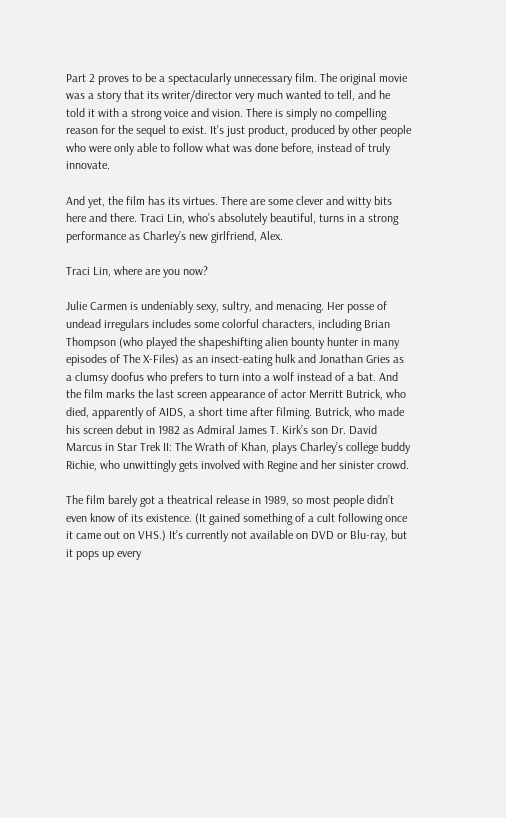Part 2 proves to be a spectacularly unnecessary film. The original movie was a story that its writer/director very much wanted to tell, and he told it with a strong voice and vision. There is simply no compelling reason for the sequel to exist. It’s just product, produced by other people who were only able to follow what was done before, instead of truly innovate.

And yet, the film has its virtues. There are some clever and witty bits here and there. Traci Lin, who’s absolutely beautiful, turns in a strong performance as Charley’s new girlfriend, Alex.

Traci Lin, where are you now?

Julie Carmen is undeniably sexy, sultry, and menacing. Her posse of undead irregulars includes some colorful characters, including Brian Thompson (who played the shapeshifting alien bounty hunter in many episodes of The X-Files) as an insect-eating hulk and Jonathan Gries as a clumsy doofus who prefers to turn into a wolf instead of a bat. And the film marks the last screen appearance of actor Merritt Butrick, who died, apparently of AIDS, a short time after filming. Butrick, who made his screen debut in 1982 as Admiral James T. Kirk’s son Dr. David Marcus in Star Trek II: The Wrath of Khan, plays Charley’s college buddy Richie, who unwittingly gets involved with Regine and her sinister crowd.

The film barely got a theatrical release in 1989, so most people didn’t even know of its existence. (It gained something of a cult following once it came out on VHS.) It’s currently not available on DVD or Blu-ray, but it pops up every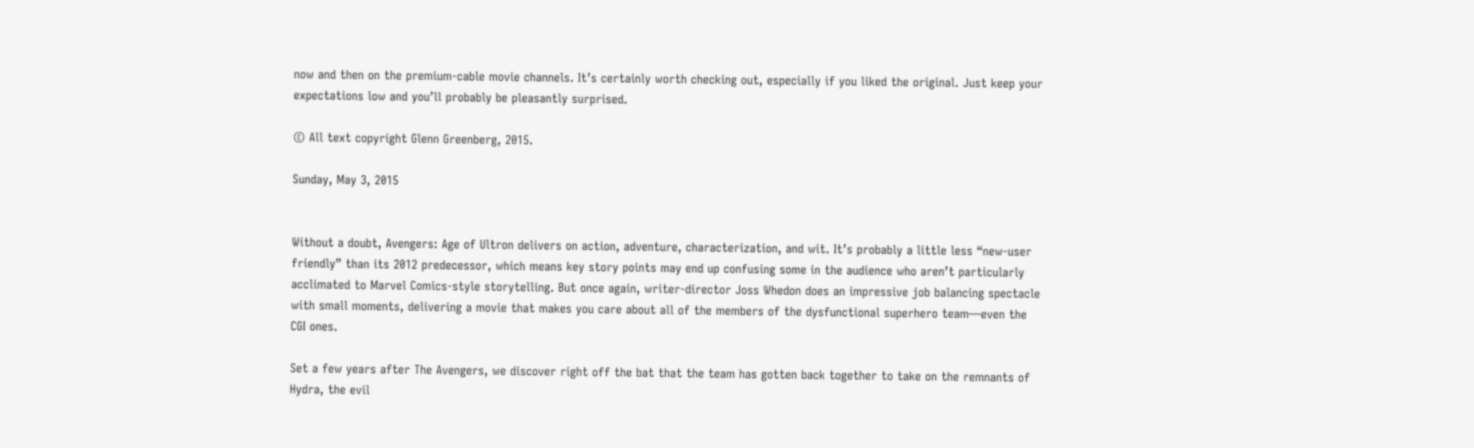now and then on the premium-cable movie channels. It’s certainly worth checking out, especially if you liked the original. Just keep your expectations low and you’ll probably be pleasantly surprised.

© All text copyright Glenn Greenberg, 2015.

Sunday, May 3, 2015


Without a doubt, Avengers: Age of Ultron delivers on action, adventure, characterization, and wit. It’s probably a little less “new-user friendly” than its 2012 predecessor, which means key story points may end up confusing some in the audience who aren’t particularly acclimated to Marvel Comics-style storytelling. But once again, writer-director Joss Whedon does an impressive job balancing spectacle with small moments, delivering a movie that makes you care about all of the members of the dysfunctional superhero team—even the CGI ones.

Set a few years after The Avengers, we discover right off the bat that the team has gotten back together to take on the remnants of Hydra, the evil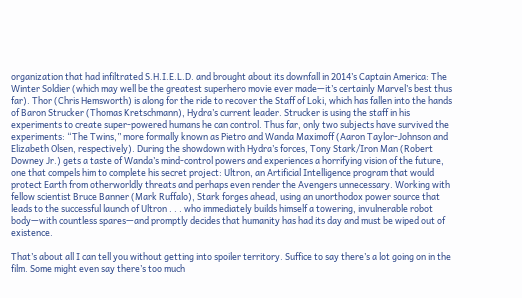organization that had infiltrated S.H.I.E.L.D. and brought about its downfall in 2014’s Captain America: The Winter Soldier (which may well be the greatest superhero movie ever made—it’s certainly Marvel’s best thus far). Thor (Chris Hemsworth) is along for the ride to recover the Staff of Loki, which has fallen into the hands of Baron Strucker (Thomas Kretschmann), Hydra’s current leader. Strucker is using the staff in his experiments to create super-powered humans he can control. Thus far, only two subjects have survived the experiments: “The Twins,” more formally known as Pietro and Wanda Maximoff (Aaron Taylor-Johnson and Elizabeth Olsen, respectively). During the showdown with Hydra’s forces, Tony Stark/Iron Man (Robert Downey Jr.) gets a taste of Wanda’s mind-control powers and experiences a horrifying vision of the future, one that compels him to complete his secret project: Ultron, an Artificial Intelligence program that would protect Earth from otherworldly threats and perhaps even render the Avengers unnecessary. Working with fellow scientist Bruce Banner (Mark Ruffalo), Stark forges ahead, using an unorthodox power source that leads to the successful launch of Ultron . . . who immediately builds himself a towering, invulnerable robot body—with countless spares—and promptly decides that humanity has had its day and must be wiped out of existence.

That’s about all I can tell you without getting into spoiler territory. Suffice to say there’s a lot going on in the film. Some might even say there’s too much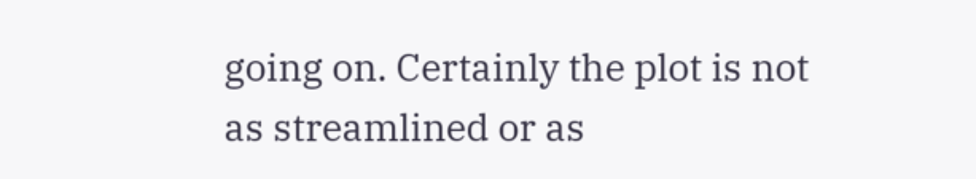going on. Certainly the plot is not as streamlined or as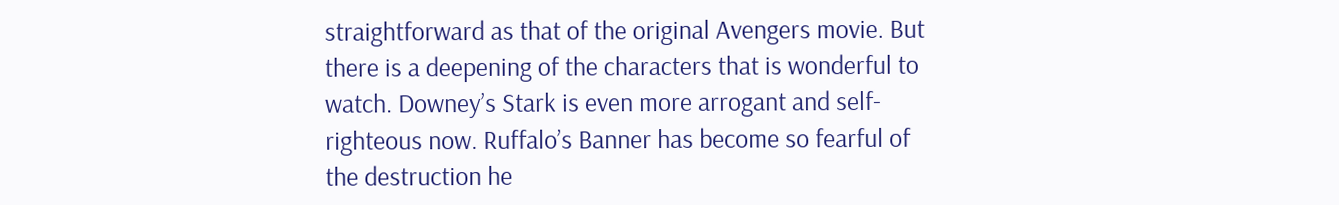straightforward as that of the original Avengers movie. But there is a deepening of the characters that is wonderful to watch. Downey’s Stark is even more arrogant and self-righteous now. Ruffalo’s Banner has become so fearful of the destruction he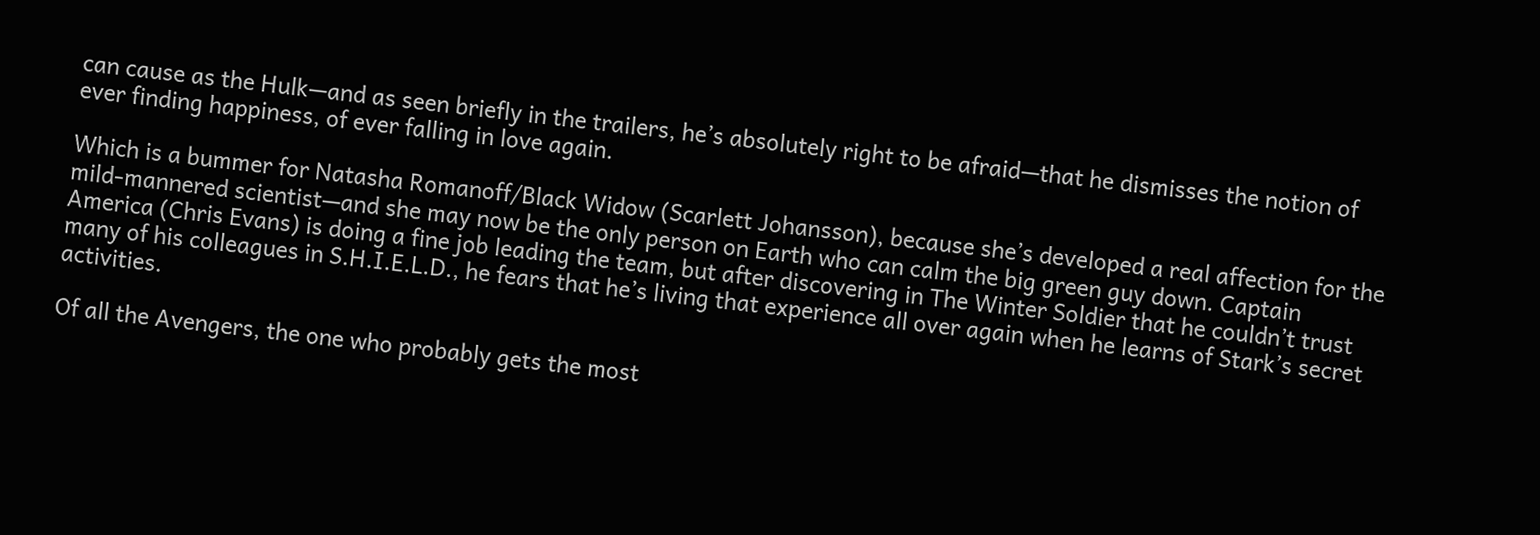can cause as the Hulk—and as seen briefly in the trailers, he’s absolutely right to be afraid—that he dismisses the notion of ever finding happiness, of ever falling in love again.

Which is a bummer for Natasha Romanoff/Black Widow (Scarlett Johansson), because she’s developed a real affection for the mild-mannered scientist—and she may now be the only person on Earth who can calm the big green guy down. Captain America (Chris Evans) is doing a fine job leading the team, but after discovering in The Winter Soldier that he couldn’t trust many of his colleagues in S.H.I.E.L.D., he fears that he’s living that experience all over again when he learns of Stark’s secret activities.

Of all the Avengers, the one who probably gets the most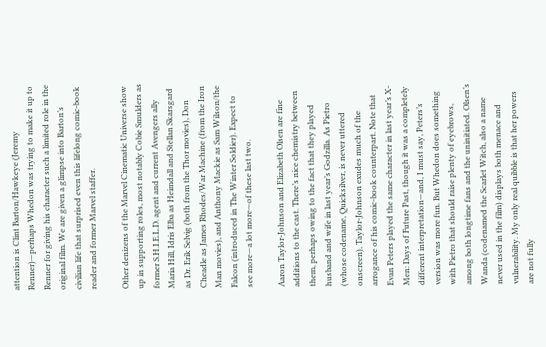attention is Clint Barton/Hawkeye (Jeremy Renner)—perhaps Whedon was trying to make it up to Renner for giving his character such a limited role in the original film. We are given a glimpse into Barton’s civilian life that surprised even this lifelong comic-book reader and former Marvel staffer.

Other denizens of the Marvel Cinematic Universe show up in supporting roles, most notably Cobie Smulders as former S.H.I.E.L.D. agent and current Avengers ally Maria Hill, Idris Elba as Heimdall and Stellan Skarsgard as Dr. Erik Selvig (both from the Thor movies), Don Cheadle as James Rhodes/War Machine (from the Iron Man movies), and Anthony Mackie as Sam Wilson/the Falcon (introduced in The Winter Soldier). Expect to see more—a lot more—of these last two.

Aaron Taylor-Johnson and Elizabeth Olsen are fine additions to the cast. There’s nice chemistry between them, perhaps owing to the fact that they played husband and wife in last year’s Godzilla. As Pietro (whose codename, Quicksilver, is never uttered onscreen), Taylor-Johnson exudes much of the arrogance of his comic-book counterpart. Note that Evan Peters played the same character in last year’s X-Men: Days of Future Past, though it was a completely different interpretation—and, I must say, Peters’s version was more fun. But Whedon does something with Pietro that should raise plenty of eyebrows, among both longtime fans and the uninitiated. Olsen’s Wanda (codenamed the Scarlet Witch, also a name never used in the film) displays both menace and vulnerability. My only real quibble is that her powers are not fully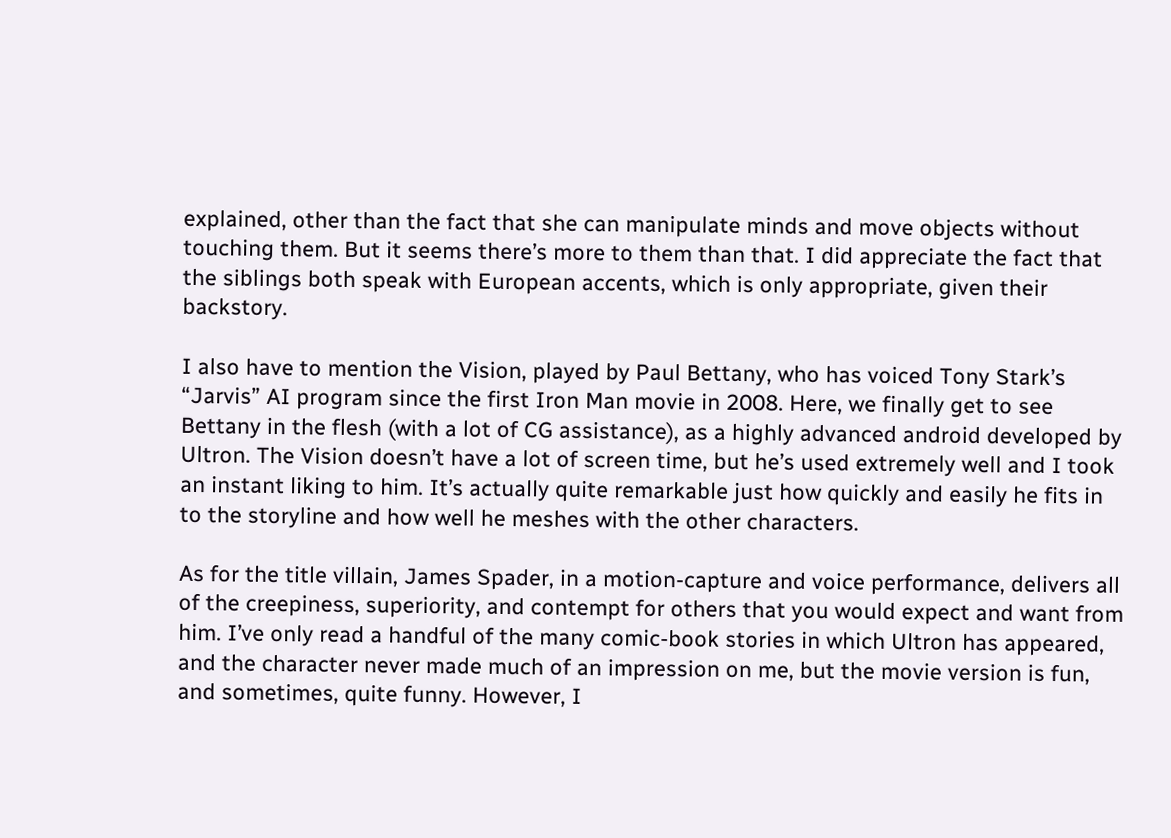explained, other than the fact that she can manipulate minds and move objects without touching them. But it seems there’s more to them than that. I did appreciate the fact that the siblings both speak with European accents, which is only appropriate, given their backstory.

I also have to mention the Vision, played by Paul Bettany, who has voiced Tony Stark’s “Jarvis” AI program since the first Iron Man movie in 2008. Here, we finally get to see Bettany in the flesh (with a lot of CG assistance), as a highly advanced android developed by Ultron. The Vision doesn’t have a lot of screen time, but he’s used extremely well and I took an instant liking to him. It’s actually quite remarkable just how quickly and easily he fits in to the storyline and how well he meshes with the other characters.

As for the title villain, James Spader, in a motion-capture and voice performance, delivers all of the creepiness, superiority, and contempt for others that you would expect and want from him. I’ve only read a handful of the many comic-book stories in which Ultron has appeared, and the character never made much of an impression on me, but the movie version is fun, and sometimes, quite funny. However, I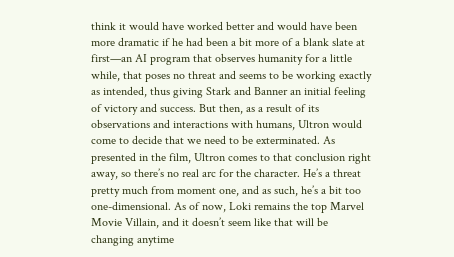think it would have worked better and would have been more dramatic if he had been a bit more of a blank slate at first—an AI program that observes humanity for a little while, that poses no threat and seems to be working exactly as intended, thus giving Stark and Banner an initial feeling of victory and success. But then, as a result of its observations and interactions with humans, Ultron would come to decide that we need to be exterminated. As presented in the film, Ultron comes to that conclusion right away, so there’s no real arc for the character. He’s a threat pretty much from moment one, and as such, he’s a bit too one-dimensional. As of now, Loki remains the top Marvel Movie Villain, and it doesn’t seem like that will be changing anytime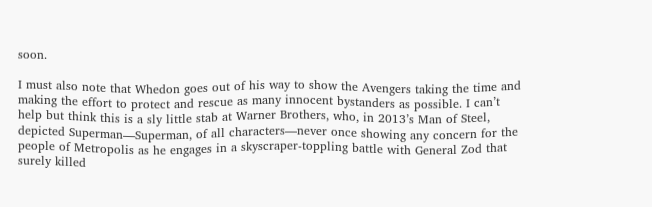soon.

I must also note that Whedon goes out of his way to show the Avengers taking the time and making the effort to protect and rescue as many innocent bystanders as possible. I can’t help but think this is a sly little stab at Warner Brothers, who, in 2013’s Man of Steel, depicted Superman—Superman, of all characters—never once showing any concern for the people of Metropolis as he engages in a skyscraper-toppling battle with General Zod that surely killed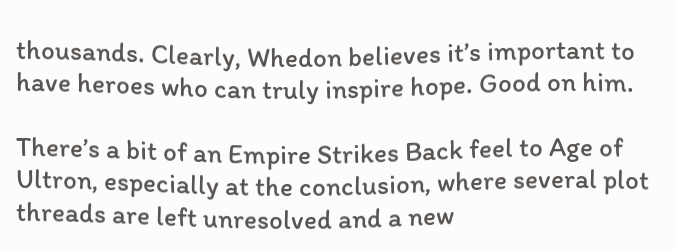thousands. Clearly, Whedon believes it’s important to have heroes who can truly inspire hope. Good on him.

There’s a bit of an Empire Strikes Back feel to Age of Ultron, especially at the conclusion, where several plot threads are left unresolved and a new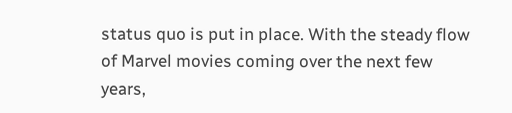status quo is put in place. With the steady flow of Marvel movies coming over the next few years,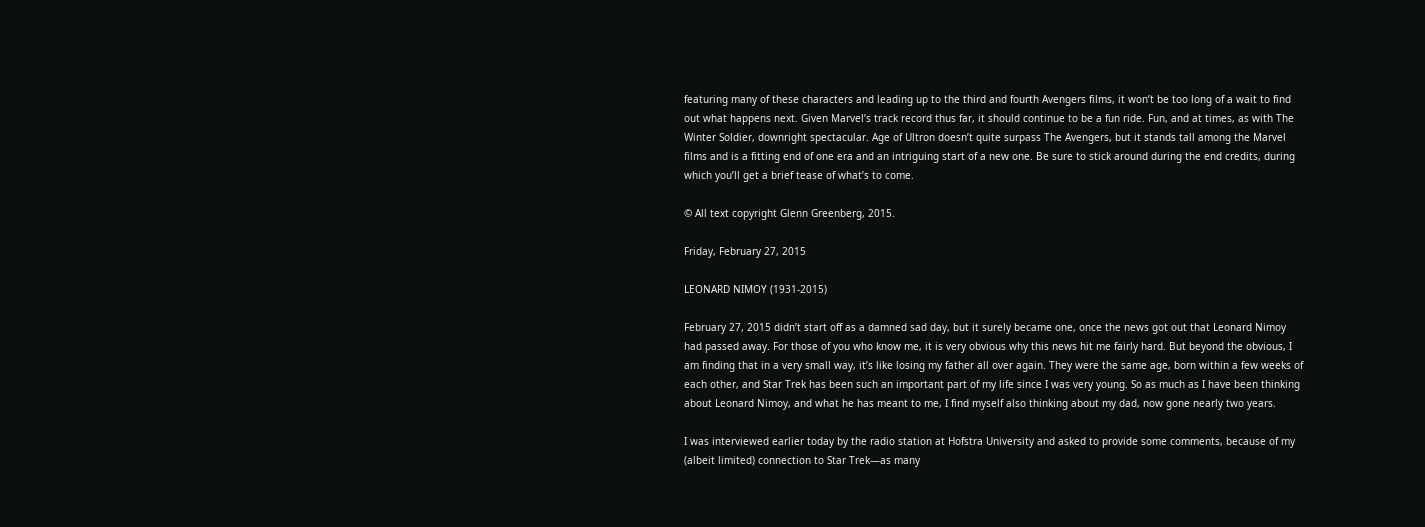featuring many of these characters and leading up to the third and fourth Avengers films, it won’t be too long of a wait to find out what happens next. Given Marvel’s track record thus far, it should continue to be a fun ride. Fun, and at times, as with The Winter Soldier, downright spectacular. Age of Ultron doesn’t quite surpass The Avengers, but it stands tall among the Marvel films and is a fitting end of one era and an intriguing start of a new one. Be sure to stick around during the end credits, during which you’ll get a brief tease of what’s to come.

© All text copyright Glenn Greenberg, 2015.

Friday, February 27, 2015

LEONARD NIMOY (1931-2015)

February 27, 2015 didn’t start off as a damned sad day, but it surely became one, once the news got out that Leonard Nimoy had passed away. For those of you who know me, it is very obvious why this news hit me fairly hard. But beyond the obvious, I am finding that in a very small way, it’s like losing my father all over again. They were the same age, born within a few weeks of each other, and Star Trek has been such an important part of my life since I was very young. So as much as I have been thinking about Leonard Nimoy, and what he has meant to me, I find myself also thinking about my dad, now gone nearly two years.

I was interviewed earlier today by the radio station at Hofstra University and asked to provide some comments, because of my (albeit limited) connection to Star Trek—as many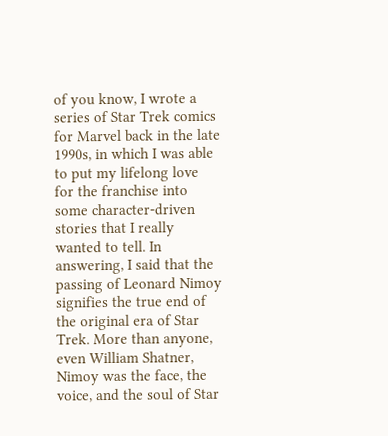of you know, I wrote a series of Star Trek comics for Marvel back in the late 1990s, in which I was able to put my lifelong love for the franchise into some character-driven stories that I really wanted to tell. In answering, I said that the passing of Leonard Nimoy signifies the true end of the original era of Star Trek. More than anyone, even William Shatner, Nimoy was the face, the voice, and the soul of Star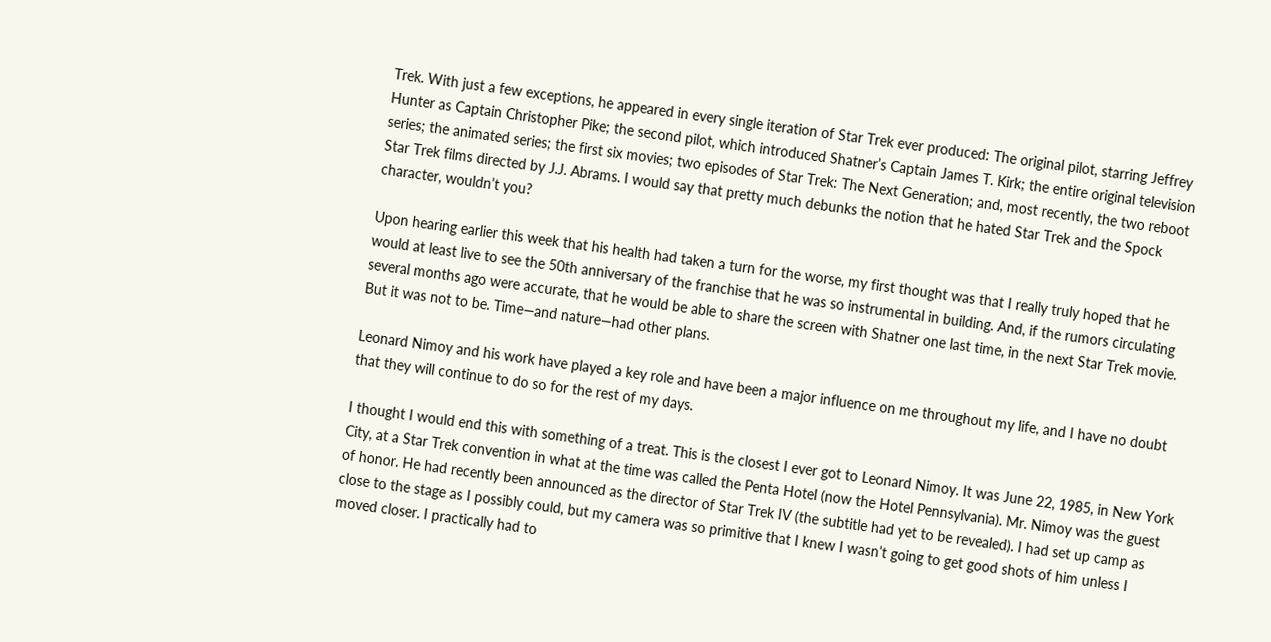Trek. With just a few exceptions, he appeared in every single iteration of Star Trek ever produced: The original pilot, starring Jeffrey Hunter as Captain Christopher Pike; the second pilot, which introduced Shatner’s Captain James T. Kirk; the entire original television series; the animated series; the first six movies; two episodes of Star Trek: The Next Generation; and, most recently, the two reboot Star Trek films directed by J.J. Abrams. I would say that pretty much debunks the notion that he hated Star Trek and the Spock character, wouldn’t you?

Upon hearing earlier this week that his health had taken a turn for the worse, my first thought was that I really truly hoped that he would at least live to see the 50th anniversary of the franchise that he was so instrumental in building. And, if the rumors circulating several months ago were accurate, that he would be able to share the screen with Shatner one last time, in the next Star Trek movie. But it was not to be. Time—and nature—had other plans.

Leonard Nimoy and his work have played a key role and have been a major influence on me throughout my life, and I have no doubt that they will continue to do so for the rest of my days.

I thought I would end this with something of a treat. This is the closest I ever got to Leonard Nimoy. It was June 22, 1985, in New York City, at a Star Trek convention in what at the time was called the Penta Hotel (now the Hotel Pennsylvania). Mr. Nimoy was the guest of honor. He had recently been announced as the director of Star Trek IV (the subtitle had yet to be revealed). I had set up camp as close to the stage as I possibly could, but my camera was so primitive that I knew I wasn’t going to get good shots of him unless I moved closer. I practically had to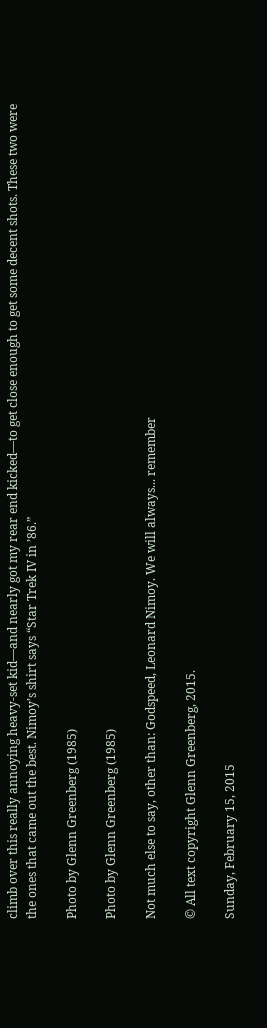climb over this really annoying heavy-set kid—and nearly got my rear end kicked—to get close enough to get some decent shots. These two were the ones that came out the best. Nimoy’s shirt says “Star Trek IV in ’86.”

Photo by Glenn Greenberg (1985)

Photo by Glenn Greenberg (1985)

Not much else to say, other than: Godspeed, Leonard Nimoy. We will always... remember

© All text copyright Glenn Greenberg, 2015.

Sunday, February 15, 2015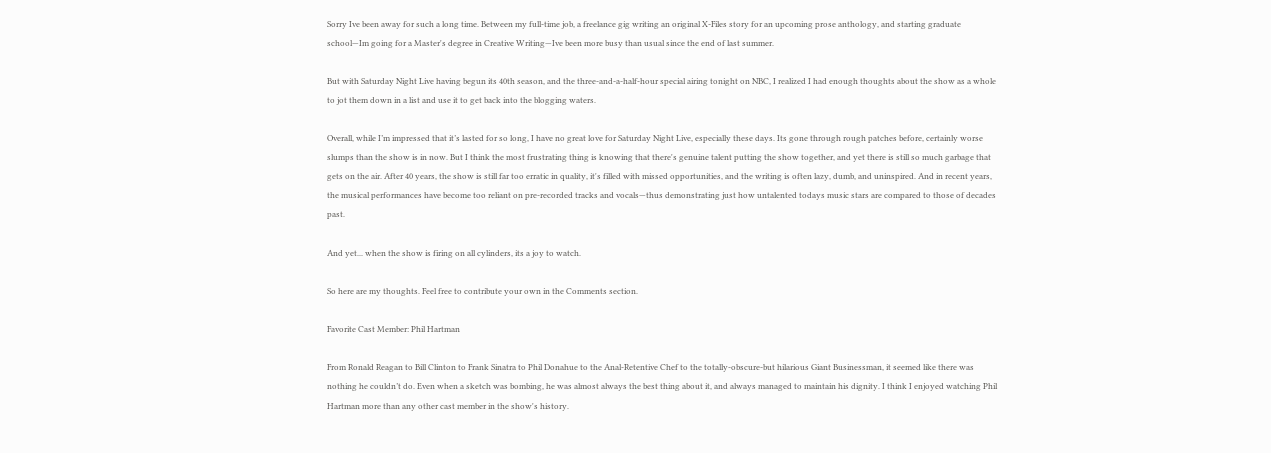Sorry Ive been away for such a long time. Between my full-time job, a freelance gig writing an original X-Files story for an upcoming prose anthology, and starting graduate school—Im going for a Master's degree in Creative Writing—Ive been more busy than usual since the end of last summer.

But with Saturday Night Live having begun its 40th season, and the three-and-a-half-hour special airing tonight on NBC, I realized I had enough thoughts about the show as a whole to jot them down in a list and use it to get back into the blogging waters.

Overall, while I’m impressed that it’s lasted for so long, I have no great love for Saturday Night Live, especially these days. Its gone through rough patches before, certainly worse slumps than the show is in now. But I think the most frustrating thing is knowing that there's genuine talent putting the show together, and yet there is still so much garbage that gets on the air. After 40 years, the show is still far too erratic in quality, it's filled with missed opportunities, and the writing is often lazy, dumb, and uninspired. And in recent years, the musical performances have become too reliant on pre-recorded tracks and vocals—thus demonstrating just how untalented todays music stars are compared to those of decades past.

And yet... when the show is firing on all cylinders, its a joy to watch.

So here are my thoughts. Feel free to contribute your own in the Comments section.

Favorite Cast Member: Phil Hartman

From Ronald Reagan to Bill Clinton to Frank Sinatra to Phil Donahue to the Anal-Retentive Chef to the totally-obscure-but hilarious Giant Businessman, it seemed like there was nothing he couldn’t do. Even when a sketch was bombing, he was almost always the best thing about it, and always managed to maintain his dignity. I think I enjoyed watching Phil Hartman more than any other cast member in the show's history.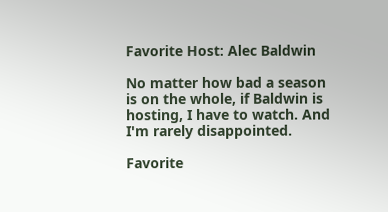Favorite Host: Alec Baldwin

No matter how bad a season is on the whole, if Baldwin is hosting, I have to watch. And I'm rarely disappointed.

Favorite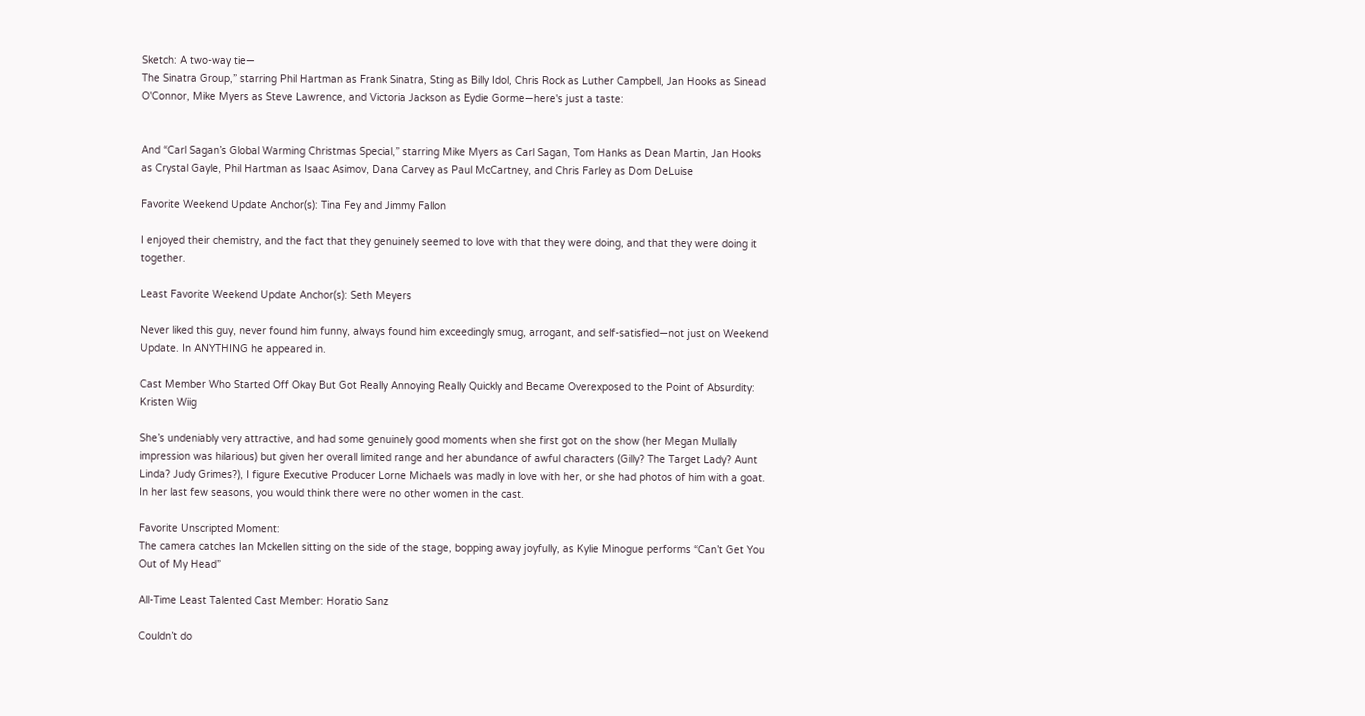Sketch: A two-way tie—
The Sinatra Group,” starring Phil Hartman as Frank Sinatra, Sting as Billy Idol, Chris Rock as Luther Campbell, Jan Hooks as Sinead O'Connor, Mike Myers as Steve Lawrence, and Victoria Jackson as Eydie Gorme—here's just a taste:


And “Carl Sagan’s Global Warming Christmas Special,” starring Mike Myers as Carl Sagan, Tom Hanks as Dean Martin, Jan Hooks as Crystal Gayle, Phil Hartman as Isaac Asimov, Dana Carvey as Paul McCartney, and Chris Farley as Dom DeLuise

Favorite Weekend Update Anchor(s): Tina Fey and Jimmy Fallon

I enjoyed their chemistry, and the fact that they genuinely seemed to love with that they were doing, and that they were doing it together.

Least Favorite Weekend Update Anchor(s): Seth Meyers

Never liked this guy, never found him funny, always found him exceedingly smug, arrogant, and self-satisfied—not just on Weekend Update. In ANYTHING he appeared in.

Cast Member Who Started Off Okay But Got Really Annoying Really Quickly and Became Overexposed to the Point of Absurdity: Kristen Wiig

She’s undeniably very attractive, and had some genuinely good moments when she first got on the show (her Megan Mullally impression was hilarious) but given her overall limited range and her abundance of awful characters (Gilly? The Target Lady? Aunt Linda? Judy Grimes?), I figure Executive Producer Lorne Michaels was madly in love with her, or she had photos of him with a goat. In her last few seasons, you would think there were no other women in the cast.

Favorite Unscripted Moment:
The camera catches Ian Mckellen sitting on the side of the stage, bopping away joyfully, as Kylie Minogue performs “Can’t Get You Out of My Head”

All-Time Least Talented Cast Member: Horatio Sanz

Couldn’t do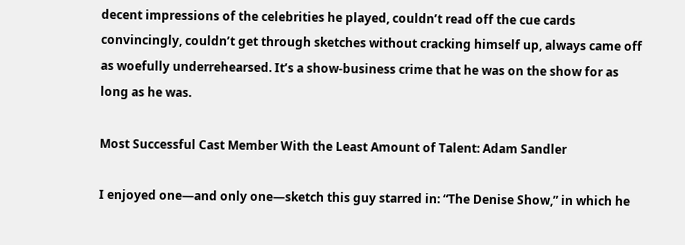decent impressions of the celebrities he played, couldn’t read off the cue cards convincingly, couldn’t get through sketches without cracking himself up, always came off as woefully underrehearsed. It’s a show-business crime that he was on the show for as long as he was.

Most Successful Cast Member With the Least Amount of Talent: Adam Sandler

I enjoyed one—and only one—sketch this guy starred in: “The Denise Show,” in which he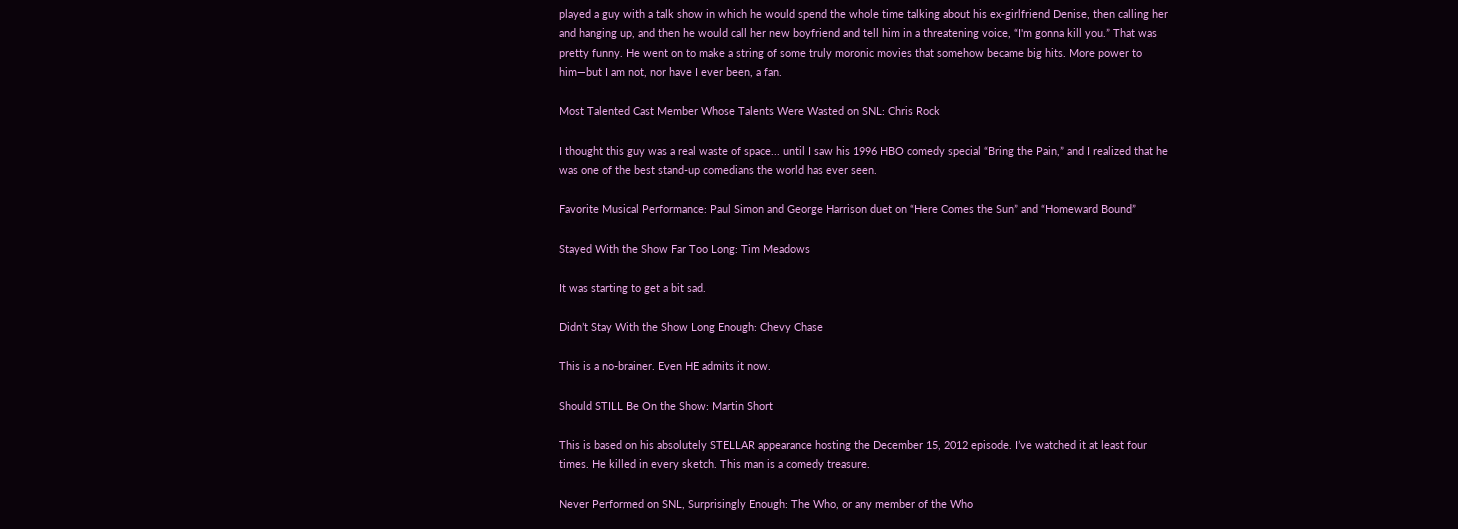played a guy with a talk show in which he would spend the whole time talking about his ex-girlfriend Denise, then calling her and hanging up, and then he would call her new boyfriend and tell him in a threatening voice, “I'm gonna kill you.” That was pretty funny. He went on to make a string of some truly moronic movies that somehow became big hits. More power to him—but I am not, nor have I ever been, a fan.

Most Talented Cast Member Whose Talents Were Wasted on SNL: Chris Rock

I thought this guy was a real waste of space... until I saw his 1996 HBO comedy special “Bring the Pain,” and I realized that he was one of the best stand-up comedians the world has ever seen.

Favorite Musical Performance: Paul Simon and George Harrison duet on “Here Comes the Sun” and “Homeward Bound”

Stayed With the Show Far Too Long: Tim Meadows

It was starting to get a bit sad.

Didn’t Stay With the Show Long Enough: Chevy Chase

This is a no-brainer. Even HE admits it now.

Should STILL Be On the Show: Martin Short

This is based on his absolutely STELLAR appearance hosting the December 15, 2012 episode. I’ve watched it at least four times. He killed in every sketch. This man is a comedy treasure.

Never Performed on SNL, Surprisingly Enough: The Who, or any member of the Who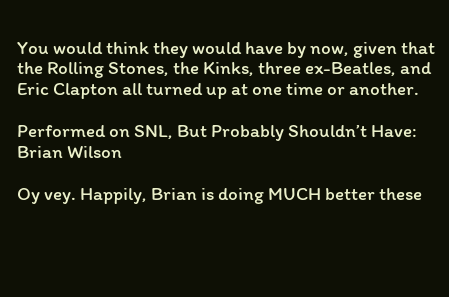You would think they would have by now, given that the Rolling Stones, the Kinks, three ex-Beatles, and Eric Clapton all turned up at one time or another.

Performed on SNL, But Probably Shouldn’t Have: Brian Wilson

Oy vey. Happily, Brian is doing MUCH better these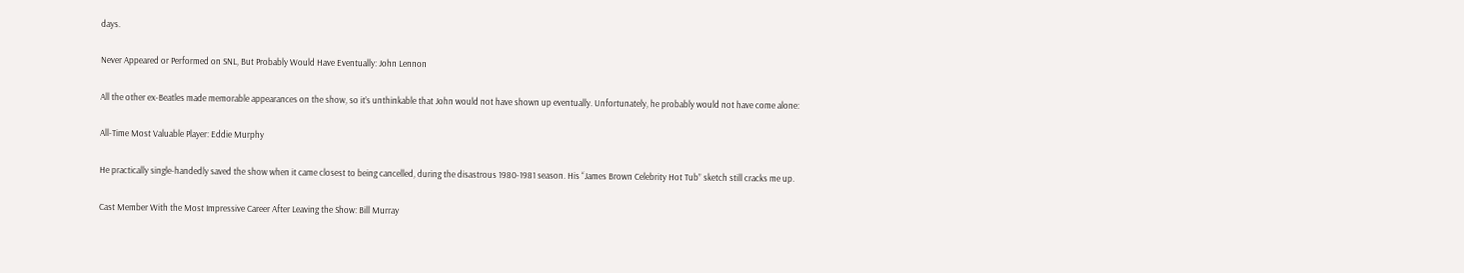days.

Never Appeared or Performed on SNL, But Probably Would Have Eventually: John Lennon

All the other ex-Beatles made memorable appearances on the show, so it’s unthinkable that John would not have shown up eventually. Unfortunately, he probably would not have come alone:

All-Time Most Valuable Player: Eddie Murphy

He practically single-handedly saved the show when it came closest to being cancelled, during the disastrous 1980-1981 season. His “James Brown Celebrity Hot Tub” sketch still cracks me up.

Cast Member With the Most Impressive Career After Leaving the Show: Bill Murray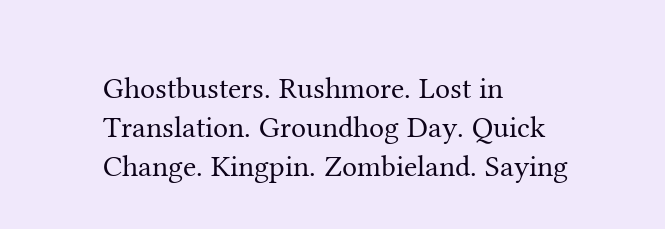Ghostbusters. Rushmore. Lost in Translation. Groundhog Day. Quick Change. Kingpin. Zombieland. Saying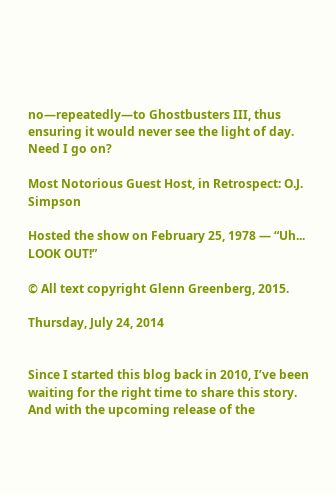no—repeatedly—to Ghostbusters III, thus ensuring it would never see the light of day. Need I go on?

Most Notorious Guest Host, in Retrospect: O.J. Simpson

Hosted the show on February 25, 1978 — “Uh... LOOK OUT!”

© All text copyright Glenn Greenberg, 2015.

Thursday, July 24, 2014


Since I started this blog back in 2010, I’ve been waiting for the right time to share this story. And with the upcoming release of the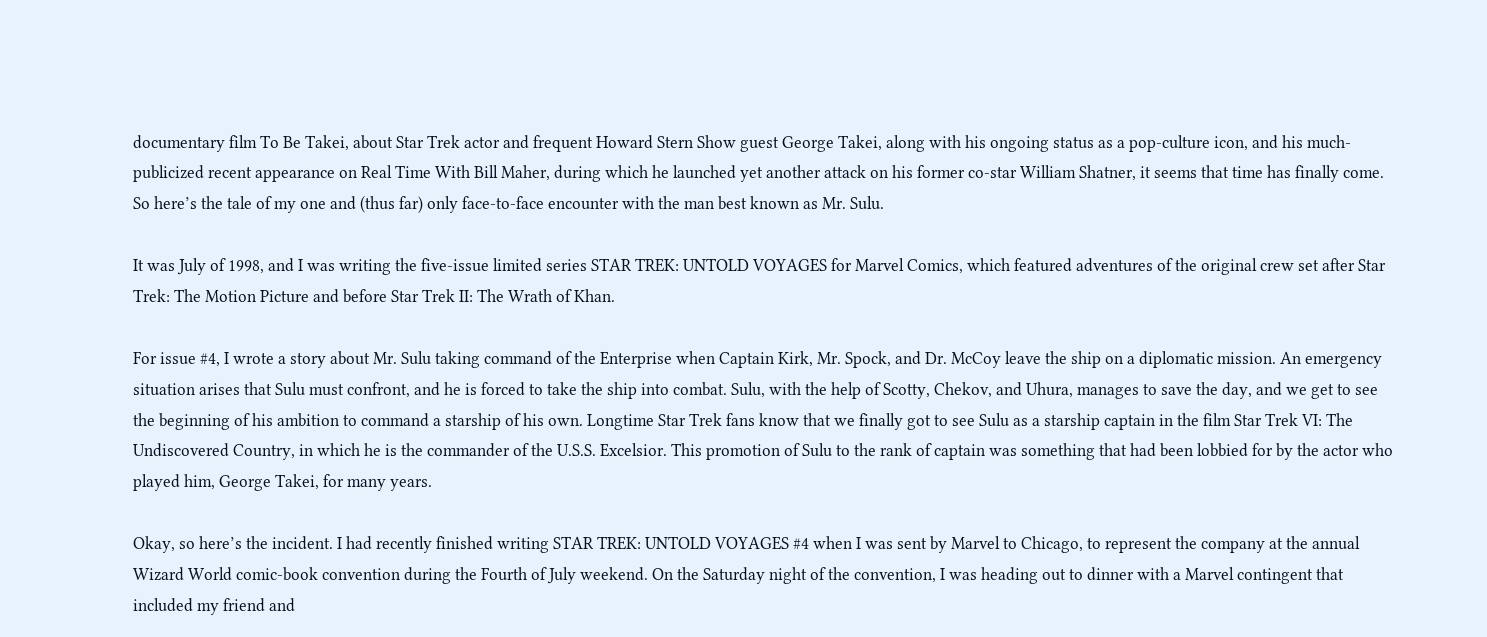documentary film To Be Takei, about Star Trek actor and frequent Howard Stern Show guest George Takei, along with his ongoing status as a pop-culture icon, and his much-publicized recent appearance on Real Time With Bill Maher, during which he launched yet another attack on his former co-star William Shatner, it seems that time has finally come. So here’s the tale of my one and (thus far) only face-to-face encounter with the man best known as Mr. Sulu.

It was July of 1998, and I was writing the five-issue limited series STAR TREK: UNTOLD VOYAGES for Marvel Comics, which featured adventures of the original crew set after Star Trek: The Motion Picture and before Star Trek II: The Wrath of Khan.

For issue #4, I wrote a story about Mr. Sulu taking command of the Enterprise when Captain Kirk, Mr. Spock, and Dr. McCoy leave the ship on a diplomatic mission. An emergency situation arises that Sulu must confront, and he is forced to take the ship into combat. Sulu, with the help of Scotty, Chekov, and Uhura, manages to save the day, and we get to see the beginning of his ambition to command a starship of his own. Longtime Star Trek fans know that we finally got to see Sulu as a starship captain in the film Star Trek VI: The Undiscovered Country, in which he is the commander of the U.S.S. Excelsior. This promotion of Sulu to the rank of captain was something that had been lobbied for by the actor who played him, George Takei, for many years.

Okay, so here’s the incident. I had recently finished writing STAR TREK: UNTOLD VOYAGES #4 when I was sent by Marvel to Chicago, to represent the company at the annual Wizard World comic-book convention during the Fourth of July weekend. On the Saturday night of the convention, I was heading out to dinner with a Marvel contingent that included my friend and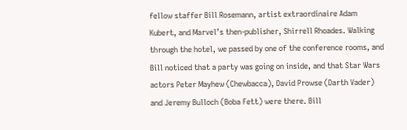fellow staffer Bill Rosemann, artist extraordinaire Adam Kubert, and Marvel’s then-publisher, Shirrell Rhoades. Walking through the hotel, we passed by one of the conference rooms, and Bill noticed that a party was going on inside, and that Star Wars actors Peter Mayhew (Chewbacca), David Prowse (Darth Vader) and Jeremy Bulloch (Boba Fett) were there. Bill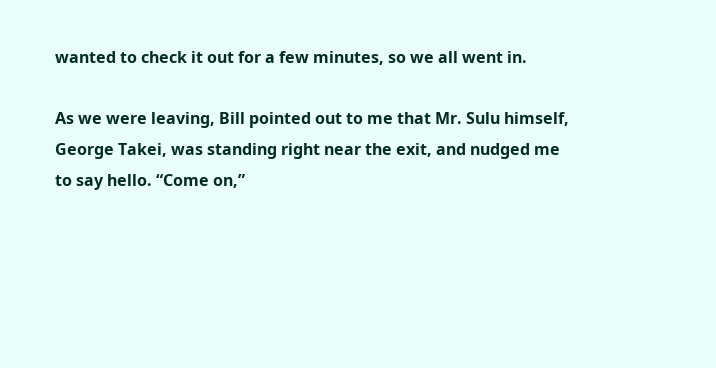wanted to check it out for a few minutes, so we all went in.

As we were leaving, Bill pointed out to me that Mr. Sulu himself, George Takei, was standing right near the exit, and nudged me to say hello. “Come on,”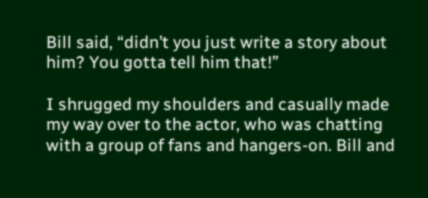Bill said, “didn’t you just write a story about him? You gotta tell him that!”

I shrugged my shoulders and casually made my way over to the actor, who was chatting with a group of fans and hangers-on. Bill and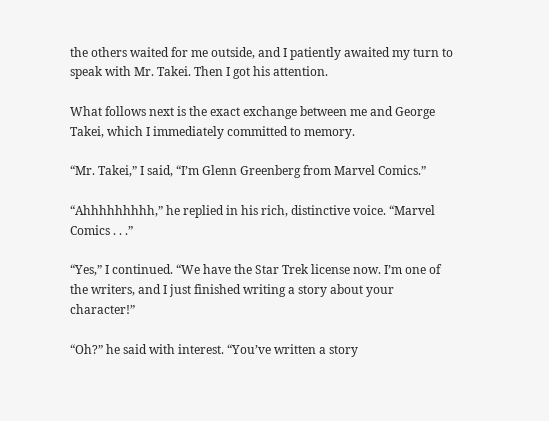the others waited for me outside, and I patiently awaited my turn to speak with Mr. Takei. Then I got his attention.

What follows next is the exact exchange between me and George Takei, which I immediately committed to memory.

“Mr. Takei,” I said, “I’m Glenn Greenberg from Marvel Comics.”

“Ahhhhhhhhh,” he replied in his rich, distinctive voice. “Marvel Comics . . .”

“Yes,” I continued. “We have the Star Trek license now. I’m one of the writers, and I just finished writing a story about your character!”

“Oh?” he said with interest. “You’ve written a story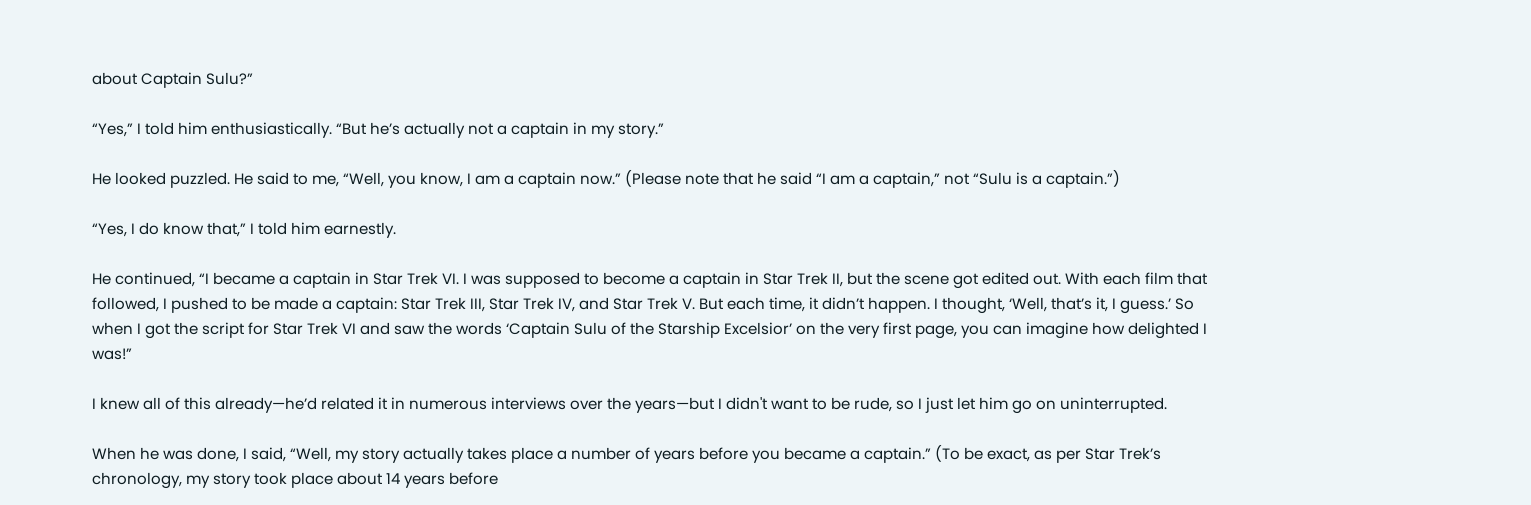about Captain Sulu?”

“Yes,” I told him enthusiastically. “But he’s actually not a captain in my story.”

He looked puzzled. He said to me, “Well, you know, I am a captain now.” (Please note that he said “I am a captain,” not “Sulu is a captain.”)

“Yes, I do know that,” I told him earnestly.

He continued, “I became a captain in Star Trek VI. I was supposed to become a captain in Star Trek II, but the scene got edited out. With each film that followed, I pushed to be made a captain: Star Trek III, Star Trek IV, and Star Trek V. But each time, it didn’t happen. I thought, ‘Well, that’s it, I guess.’ So when I got the script for Star Trek VI and saw the words ‘Captain Sulu of the Starship Excelsior’ on the very first page, you can imagine how delighted I was!”

I knew all of this already—he’d related it in numerous interviews over the years—but I didn't want to be rude, so I just let him go on uninterrupted.

When he was done, I said, “Well, my story actually takes place a number of years before you became a captain.” (To be exact, as per Star Trek’s chronology, my story took place about 14 years before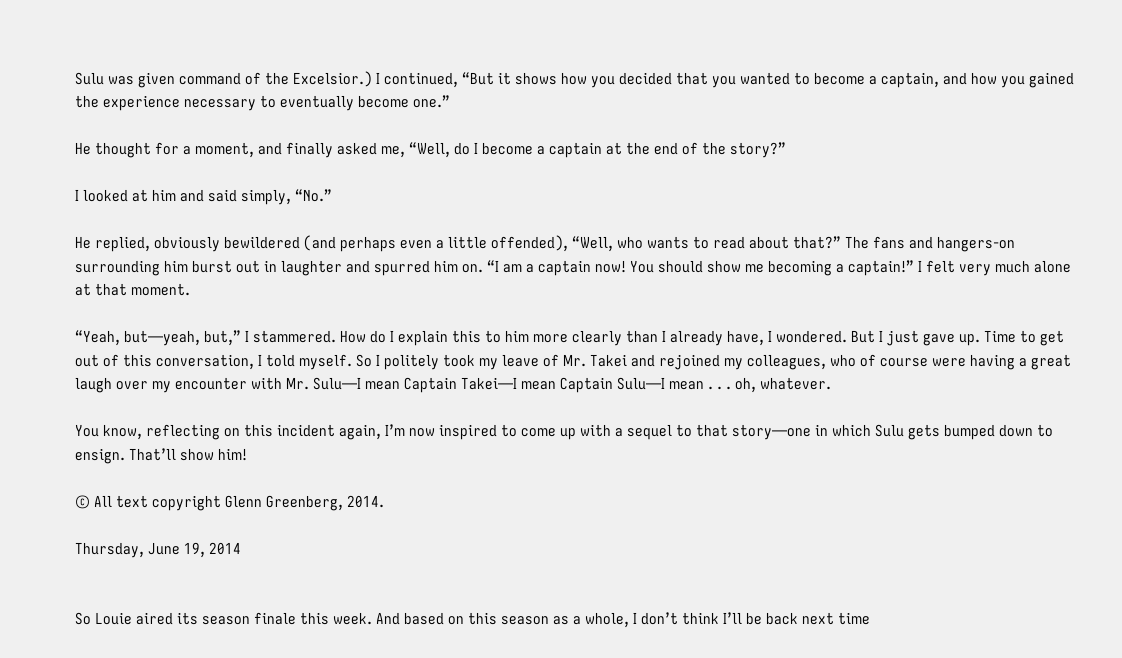Sulu was given command of the Excelsior.) I continued, “But it shows how you decided that you wanted to become a captain, and how you gained the experience necessary to eventually become one.”

He thought for a moment, and finally asked me, “Well, do I become a captain at the end of the story?”

I looked at him and said simply, “No.”

He replied, obviously bewildered (and perhaps even a little offended), “Well, who wants to read about that?” The fans and hangers-on surrounding him burst out in laughter and spurred him on. “I am a captain now! You should show me becoming a captain!” I felt very much alone at that moment.

“Yeah, but—yeah, but,” I stammered. How do I explain this to him more clearly than I already have, I wondered. But I just gave up. Time to get out of this conversation, I told myself. So I politely took my leave of Mr. Takei and rejoined my colleagues, who of course were having a great laugh over my encounter with Mr. Sulu—I mean Captain Takei—I mean Captain Sulu—I mean . . . oh, whatever.

You know, reflecting on this incident again, I’m now inspired to come up with a sequel to that story—one in which Sulu gets bumped down to ensign. That’ll show him!

© All text copyright Glenn Greenberg, 2014.

Thursday, June 19, 2014


So Louie aired its season finale this week. And based on this season as a whole, I don’t think I’ll be back next time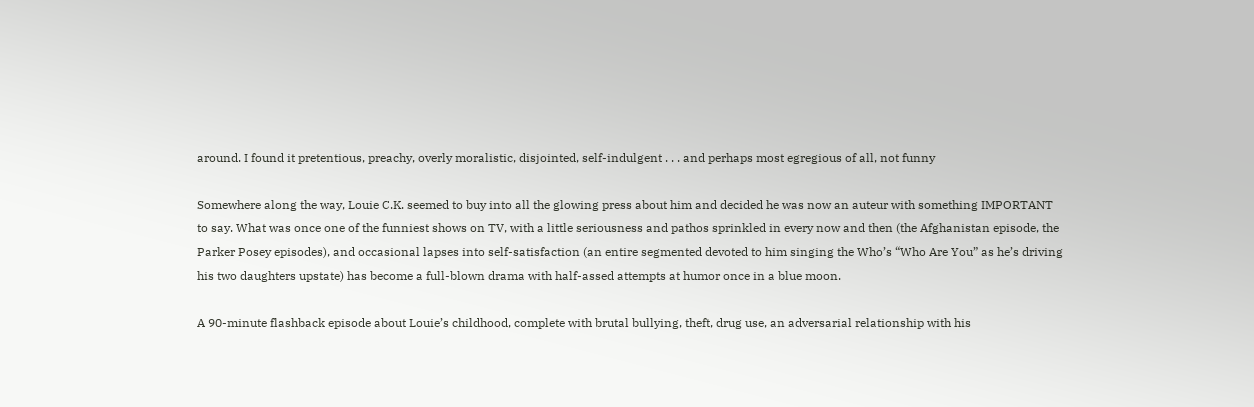around. I found it pretentious, preachy, overly moralistic, disjointed, self-indulgent . . . and perhaps most egregious of all, not funny

Somewhere along the way, Louie C.K. seemed to buy into all the glowing press about him and decided he was now an auteur with something IMPORTANT to say. What was once one of the funniest shows on TV, with a little seriousness and pathos sprinkled in every now and then (the Afghanistan episode, the Parker Posey episodes), and occasional lapses into self-satisfaction (an entire segmented devoted to him singing the Who’s “Who Are You” as he’s driving his two daughters upstate) has become a full-blown drama with half-assed attempts at humor once in a blue moon.

A 90-minute flashback episode about Louie’s childhood, complete with brutal bullying, theft, drug use, an adversarial relationship with his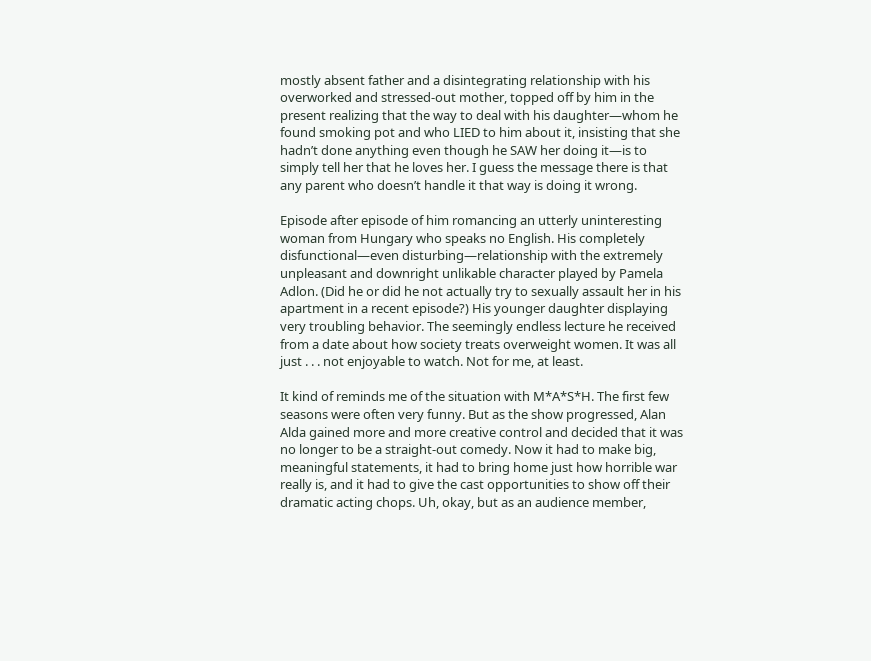mostly absent father and a disintegrating relationship with his overworked and stressed-out mother, topped off by him in the present realizing that the way to deal with his daughter—whom he found smoking pot and who LIED to him about it, insisting that she hadn’t done anything even though he SAW her doing it—is to simply tell her that he loves her. I guess the message there is that any parent who doesn’t handle it that way is doing it wrong.

Episode after episode of him romancing an utterly uninteresting woman from Hungary who speaks no English. His completely disfunctional—even disturbing—relationship with the extremely unpleasant and downright unlikable character played by Pamela Adlon. (Did he or did he not actually try to sexually assault her in his apartment in a recent episode?) His younger daughter displaying very troubling behavior. The seemingly endless lecture he received from a date about how society treats overweight women. It was all just . . . not enjoyable to watch. Not for me, at least.

It kind of reminds me of the situation with M*A*S*H. The first few seasons were often very funny. But as the show progressed, Alan Alda gained more and more creative control and decided that it was no longer to be a straight-out comedy. Now it had to make big, meaningful statements, it had to bring home just how horrible war really is, and it had to give the cast opportunities to show off their dramatic acting chops. Uh, okay, but as an audience member,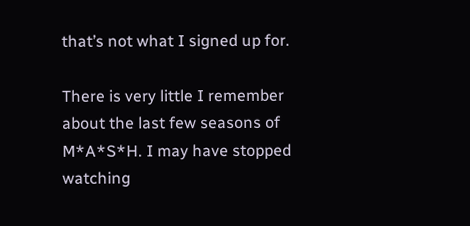that’s not what I signed up for.

There is very little I remember about the last few seasons of M*A*S*H. I may have stopped watching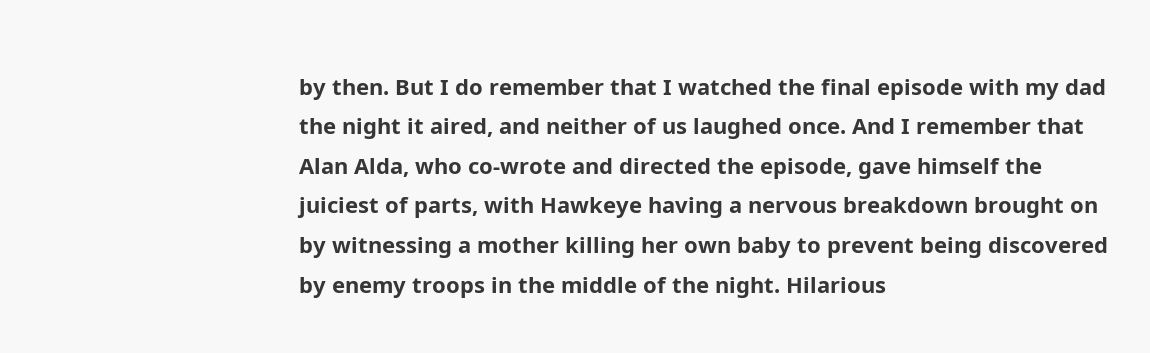by then. But I do remember that I watched the final episode with my dad the night it aired, and neither of us laughed once. And I remember that Alan Alda, who co-wrote and directed the episode, gave himself the juiciest of parts, with Hawkeye having a nervous breakdown brought on by witnessing a mother killing her own baby to prevent being discovered by enemy troops in the middle of the night. Hilarious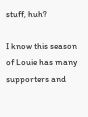stuff, huh?

I know this season of Louie has many supporters and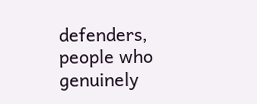defenders, people who genuinely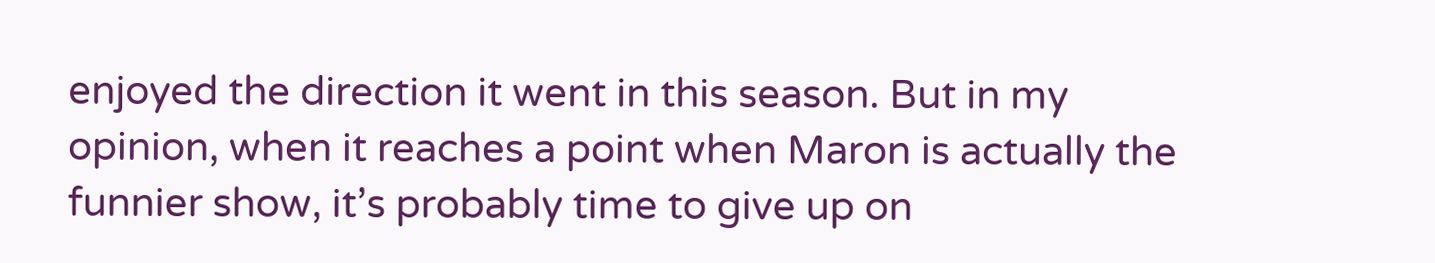enjoyed the direction it went in this season. But in my opinion, when it reaches a point when Maron is actually the funnier show, it’s probably time to give up on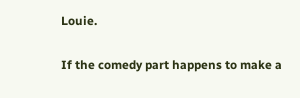Louie.

If the comedy part happens to make a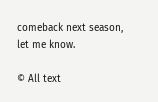comeback next season, let me know.

© All text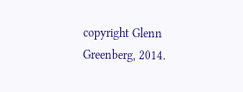copyright Glenn Greenberg, 2014.